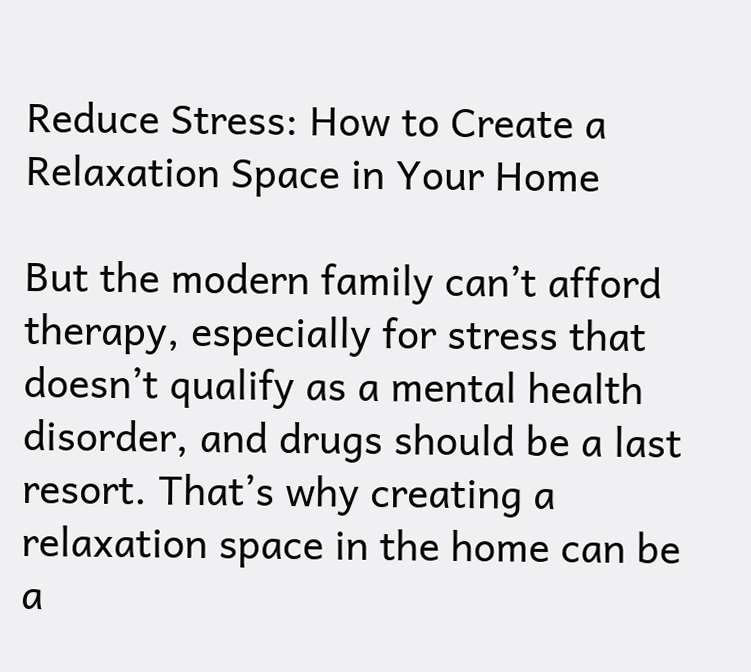Reduce Stress: How to Create a Relaxation Space in Your Home

But the modern family can’t afford therapy, especially for stress that doesn’t qualify as a mental health disorder, and drugs should be a last resort. That’s why creating a relaxation space in the home can be a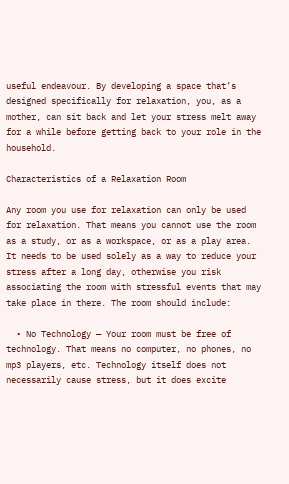useful endeavour. By developing a space that’s designed specifically for relaxation, you, as a mother, can sit back and let your stress melt away for a while before getting back to your role in the household.

Characteristics of a Relaxation Room

Any room you use for relaxation can only be used for relaxation. That means you cannot use the room as a study, or as a workspace, or as a play area. It needs to be used solely as a way to reduce your stress after a long day, otherwise you risk associating the room with stressful events that may take place in there. The room should include:

  • No Technology — Your room must be free of technology. That means no computer, no phones, no mp3 players, etc. Technology itself does not necessarily cause stress, but it does excite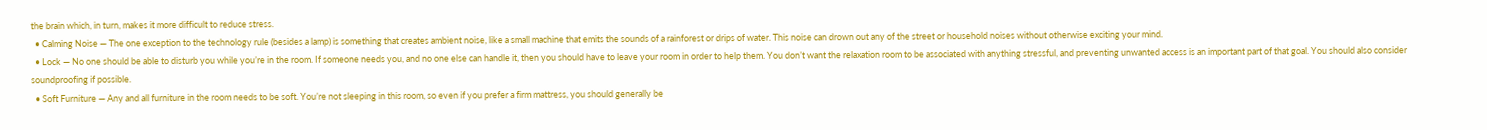the brain which, in turn, makes it more difficult to reduce stress.
  • Calming Noise — The one exception to the technology rule (besides a lamp) is something that creates ambient noise, like a small machine that emits the sounds of a rainforest or drips of water. This noise can drown out any of the street or household noises without otherwise exciting your mind.
  • Lock — No one should be able to disturb you while you’re in the room. If someone needs you, and no one else can handle it, then you should have to leave your room in order to help them. You don’t want the relaxation room to be associated with anything stressful, and preventing unwanted access is an important part of that goal. You should also consider soundproofing if possible.
  • Soft Furniture — Any and all furniture in the room needs to be soft. You’re not sleeping in this room, so even if you prefer a firm mattress, you should generally be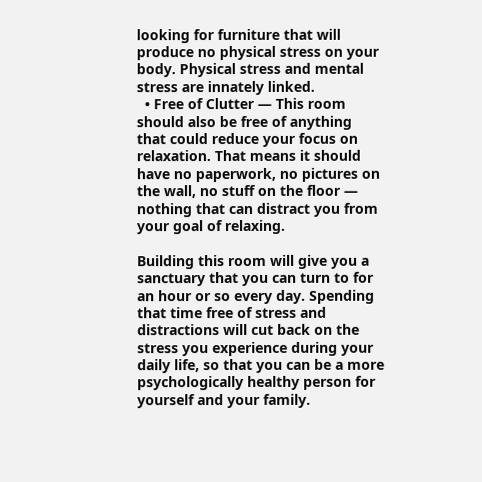looking for furniture that will produce no physical stress on your body. Physical stress and mental stress are innately linked.
  • Free of Clutter — This room should also be free of anything that could reduce your focus on relaxation. That means it should have no paperwork, no pictures on the wall, no stuff on the floor — nothing that can distract you from your goal of relaxing.

Building this room will give you a sanctuary that you can turn to for an hour or so every day. Spending that time free of stress and distractions will cut back on the stress you experience during your daily life, so that you can be a more psychologically healthy person for yourself and your family.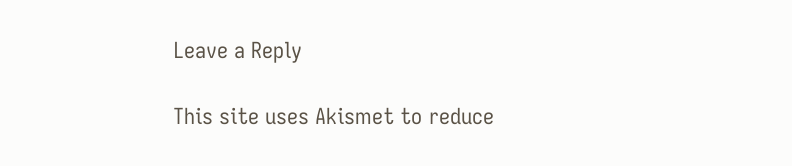Leave a Reply

This site uses Akismet to reduce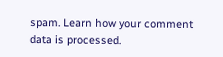spam. Learn how your comment data is processed.